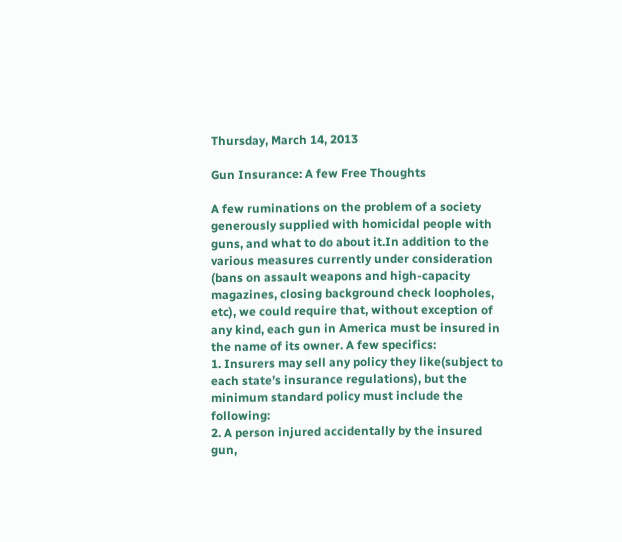Thursday, March 14, 2013

Gun Insurance: A few Free Thoughts

A few ruminations on the problem of a society generously supplied with homicidal people with guns, and what to do about it.In addition to the various measures currently under consideration (bans on assault weapons and high-capacity magazines, closing background check loopholes, etc), we could require that, without exception of any kind, each gun in America must be insured in the name of its owner. A few specifics:
1. Insurers may sell any policy they like(subject to each state’s insurance regulations), but the minimum standard policy must include the following:
2. A person injured accidentally by the insured gun,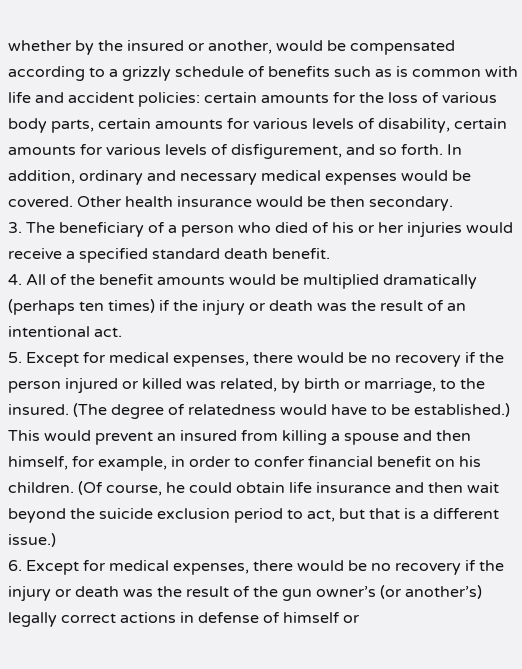whether by the insured or another, would be compensated according to a grizzly schedule of benefits such as is common with life and accident policies: certain amounts for the loss of various body parts, certain amounts for various levels of disability, certain amounts for various levels of disfigurement, and so forth. In addition, ordinary and necessary medical expenses would be covered. Other health insurance would be then secondary.
3. The beneficiary of a person who died of his or her injuries would receive a specified standard death benefit.
4. All of the benefit amounts would be multiplied dramatically (perhaps ten times) if the injury or death was the result of an intentional act.
5. Except for medical expenses, there would be no recovery if the person injured or killed was related, by birth or marriage, to the insured. (The degree of relatedness would have to be established.) This would prevent an insured from killing a spouse and then himself, for example, in order to confer financial benefit on his children. (Of course, he could obtain life insurance and then wait beyond the suicide exclusion period to act, but that is a different issue.)
6. Except for medical expenses, there would be no recovery if the injury or death was the result of the gun owner’s (or another’s) legally correct actions in defense of himself or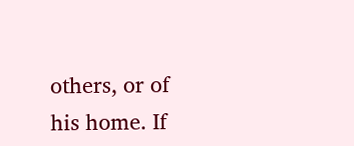others, or of his home. If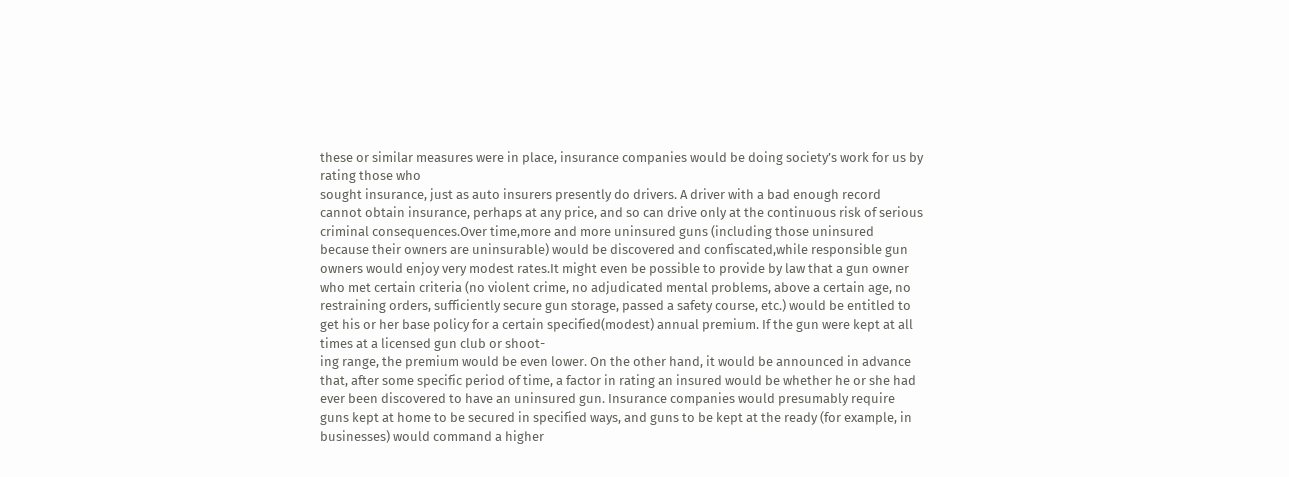these or similar measures were in place, insurance companies would be doing society’s work for us by rating those who
sought insurance, just as auto insurers presently do drivers. A driver with a bad enough record cannot obtain insurance, perhaps at any price, and so can drive only at the continuous risk of serious criminal consequences.Over time,more and more uninsured guns (including those uninsured because their owners are uninsurable) would be discovered and confiscated,while responsible gun owners would enjoy very modest rates.It might even be possible to provide by law that a gun owner who met certain criteria (no violent crime, no adjudicated mental problems, above a certain age, no restraining orders, sufficiently secure gun storage, passed a safety course, etc.) would be entitled to get his or her base policy for a certain specified(modest) annual premium. If the gun were kept at all times at a licensed gun club or shoot-
ing range, the premium would be even lower. On the other hand, it would be announced in advance that, after some specific period of time, a factor in rating an insured would be whether he or she had ever been discovered to have an uninsured gun. Insurance companies would presumably require guns kept at home to be secured in specified ways, and guns to be kept at the ready (for example, in businesses) would command a higher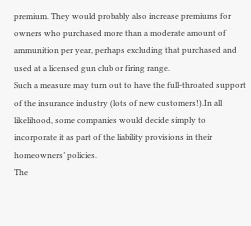premium. They would probably also increase premiums for owners who purchased more than a moderate amount of ammunition per year, perhaps excluding that purchased and used at a licensed gun club or firing range.
Such a measure may turn out to have the full-throated support of the insurance industry (lots of new customers!).In all likelihood, some companies would decide simply to incorporate it as part of the liability provisions in their homeowners’ policies.
The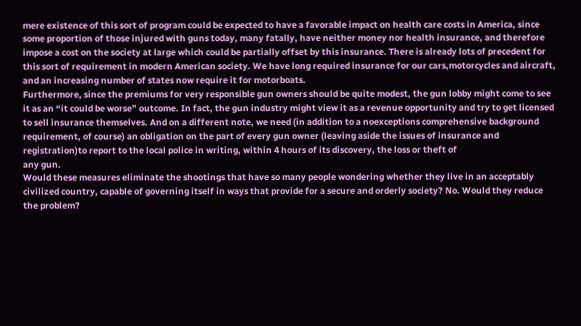mere existence of this sort of program could be expected to have a favorable impact on health care costs in America, since some proportion of those injured with guns today, many fatally, have neither money nor health insurance, and therefore impose a cost on the society at large which could be partially offset by this insurance. There is already lots of precedent for this sort of requirement in modern American society. We have long required insurance for our cars,motorcycles and aircraft, and an increasing number of states now require it for motorboats.
Furthermore, since the premiums for very responsible gun owners should be quite modest, the gun lobby might come to see it as an “it could be worse” outcome. In fact, the gun industry might view it as a revenue opportunity and try to get licensed to sell insurance themselves. And on a different note, we need (in addition to a noexceptions comprehensive background requirement, of course) an obligation on the part of every gun owner (leaving aside the issues of insurance and registration)to report to the local police in writing, within 4 hours of its discovery, the loss or theft of
any gun.
Would these measures eliminate the shootings that have so many people wondering whether they live in an acceptably civilized country, capable of governing itself in ways that provide for a secure and orderly society? No. Would they reduce the problem?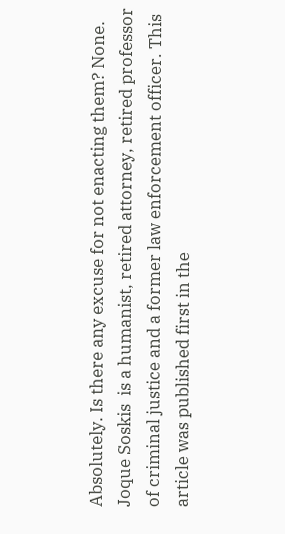Absolutely. Is there any excuse for not enacting them? None.
Joque Soskis  is a humanist, retired attorney, retired professor of criminal justice and a former law enforcement officer. This article was published first in the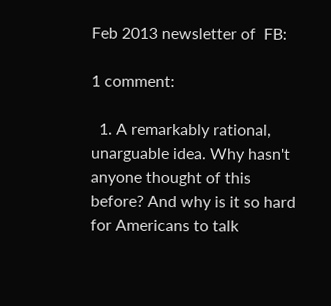Feb 2013 newsletter of  FB:

1 comment:

  1. A remarkably rational, unarguable idea. Why hasn't anyone thought of this before? And why is it so hard for Americans to talk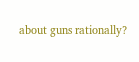about guns rationally?